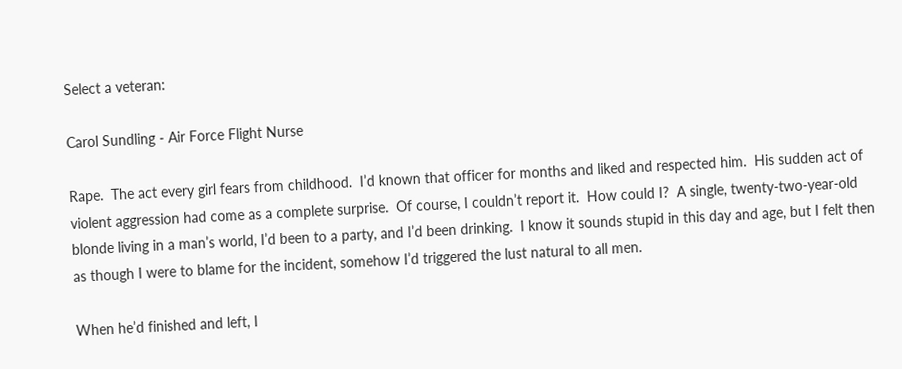Select a veteran:

Carol Sundling - Air Force Flight Nurse

Rape.  The act every girl fears from childhood.  I’d known that officer for months and liked and respected him.  His sudden act of violent aggression had come as a complete surprise.  Of course, I couldn’t report it.  How could I?  A single, twenty-two-year-old blonde living in a man’s world, I’d been to a party, and I’d been drinking.  I know it sounds stupid in this day and age, but I felt then as though I were to blame for the incident, somehow I’d triggered the lust natural to all men.

When he’d finished and left, I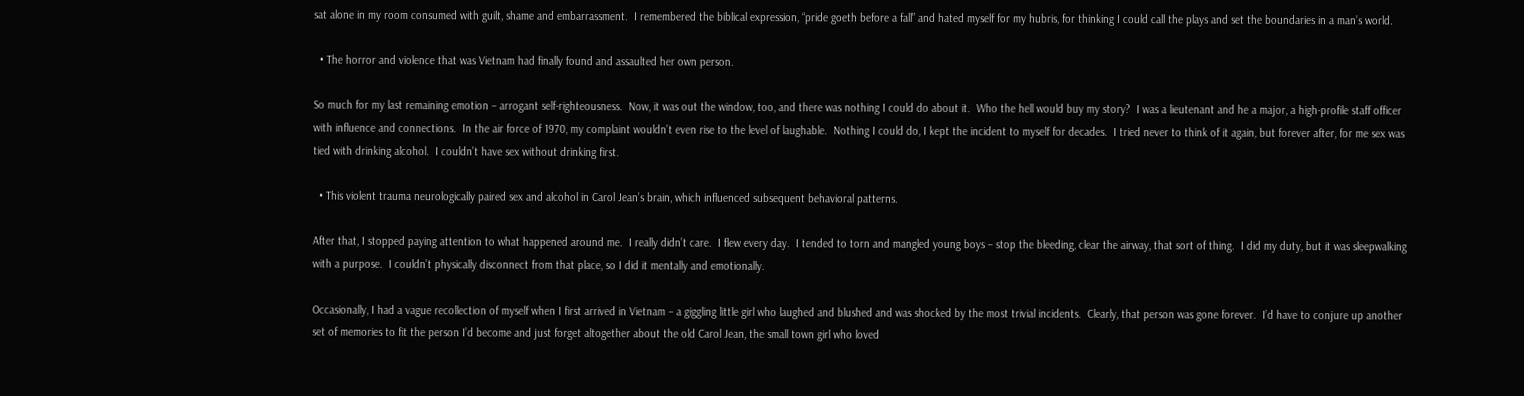sat alone in my room consumed with guilt, shame and embarrassment.  I remembered the biblical expression, “pride goeth before a fall” and hated myself for my hubris, for thinking I could call the plays and set the boundaries in a man’s world.

  • The horror and violence that was Vietnam had finally found and assaulted her own person.

So much for my last remaining emotion – arrogant self-righteousness.  Now, it was out the window, too, and there was nothing I could do about it.  Who the hell would buy my story?  I was a lieutenant and he a major, a high-profile staff officer with influence and connections.  In the air force of 1970, my complaint wouldn’t even rise to the level of laughable.  Nothing I could do, I kept the incident to myself for decades.  I tried never to think of it again, but forever after, for me sex was tied with drinking alcohol.  I couldn’t have sex without drinking first.

  • This violent trauma neurologically paired sex and alcohol in Carol Jean’s brain, which influenced subsequent behavioral patterns.

After that, I stopped paying attention to what happened around me.  I really didn’t care.  I flew every day.  I tended to torn and mangled young boys – stop the bleeding, clear the airway, that sort of thing.  I did my duty, but it was sleepwalking with a purpose.  I couldn’t physically disconnect from that place, so I did it mentally and emotionally.

Occasionally, I had a vague recollection of myself when I first arrived in Vietnam – a giggling little girl who laughed and blushed and was shocked by the most trivial incidents.  Clearly, that person was gone forever.  I’d have to conjure up another set of memories to fit the person I’d become and just forget altogether about the old Carol Jean, the small town girl who loved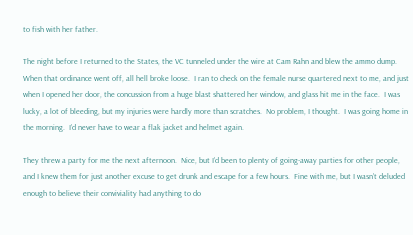to fish with her father.

The night before I returned to the States, the VC tunneled under the wire at Cam Rahn and blew the ammo dump.  When that ordinance went off, all hell broke loose.  I ran to check on the female nurse quartered next to me, and just when I opened her door, the concussion from a huge blast shattered her window, and glass hit me in the face.  I was lucky, a lot of bleeding, but my injuries were hardly more than scratches.  No problem, I thought.  I was going home in the morning.  I’d never have to wear a flak jacket and helmet again.

They threw a party for me the next afternoon.  Nice, but I’d been to plenty of going-away parties for other people, and I knew them for just another excuse to get drunk and escape for a few hours.  Fine with me, but I wasn’t deluded enough to believe their conviviality had anything to do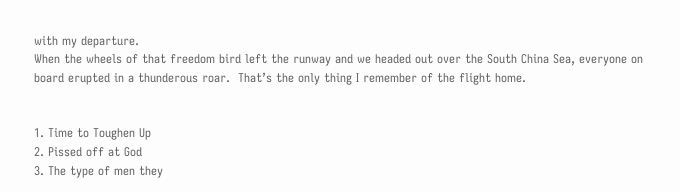with my departure.
When the wheels of that freedom bird left the runway and we headed out over the South China Sea, everyone on board erupted in a thunderous roar.  That’s the only thing I remember of the flight home.


1. Time to Toughen Up
2. Pissed off at God
3. The type of men they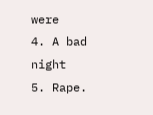were
4. A bad night
5. Rape.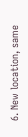6. New location, same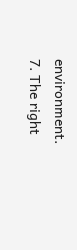environment.
7. The right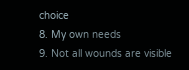choice
8. My own needs
9. Not all wounds are visible